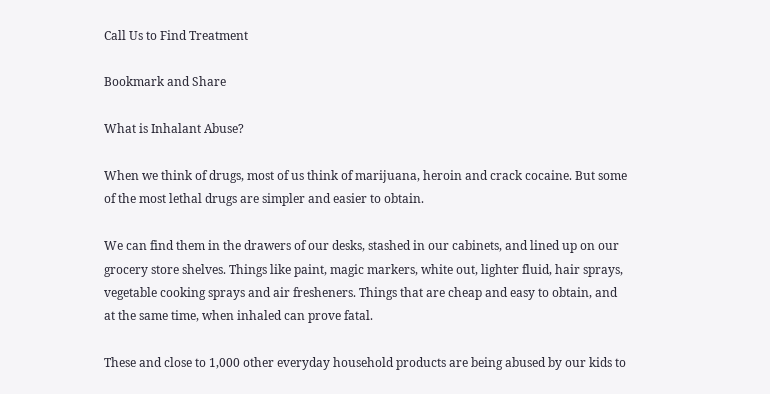Call Us to Find Treatment

Bookmark and Share

What is Inhalant Abuse?

When we think of drugs, most of us think of marijuana, heroin and crack cocaine. But some of the most lethal drugs are simpler and easier to obtain.

We can find them in the drawers of our desks, stashed in our cabinets, and lined up on our grocery store shelves. Things like paint, magic markers, white out, lighter fluid, hair sprays, vegetable cooking sprays and air fresheners. Things that are cheap and easy to obtain, and at the same time, when inhaled can prove fatal.

These and close to 1,000 other everyday household products are being abused by our kids to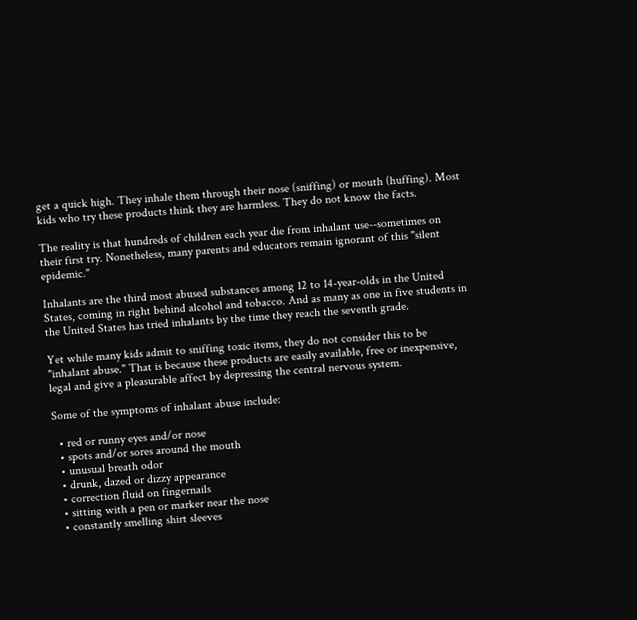get a quick high. They inhale them through their nose (sniffing) or mouth (huffing). Most kids who try these products think they are harmless. They do not know the facts.

The reality is that hundreds of children each year die from inhalant use--sometimes on their first try. Nonetheless, many parents and educators remain ignorant of this "silent epidemic."

Inhalants are the third most abused substances among 12 to 14-year-olds in the United States, coming in right behind alcohol and tobacco. And as many as one in five students in the United States has tried inhalants by the time they reach the seventh grade.

Yet while many kids admit to sniffing toxic items, they do not consider this to be "inhalant abuse." That is because these products are easily available, free or inexpensive, legal and give a pleasurable affect by depressing the central nervous system.

Some of the symptoms of inhalant abuse include:

  • red or runny eyes and/or nose
  • spots and/or sores around the mouth
  • unusual breath odor
  • drunk, dazed or dizzy appearance
  • correction fluid on fingernails
  • sitting with a pen or marker near the nose
  • constantly smelling shirt sleeves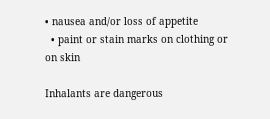• nausea and/or loss of appetite
  • paint or stain marks on clothing or on skin

Inhalants are dangerous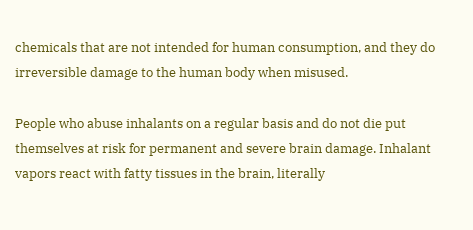chemicals that are not intended for human consumption, and they do irreversible damage to the human body when misused.

People who abuse inhalants on a regular basis and do not die put themselves at risk for permanent and severe brain damage. Inhalant vapors react with fatty tissues in the brain, literally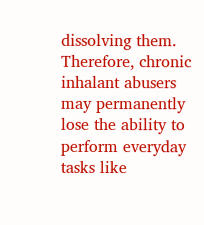dissolving them. Therefore, chronic inhalant abusers may permanently lose the ability to perform everyday tasks like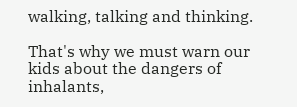walking, talking and thinking.

That's why we must warn our kids about the dangers of inhalants,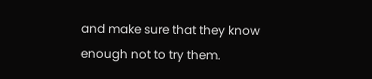and make sure that they know enough not to try them.